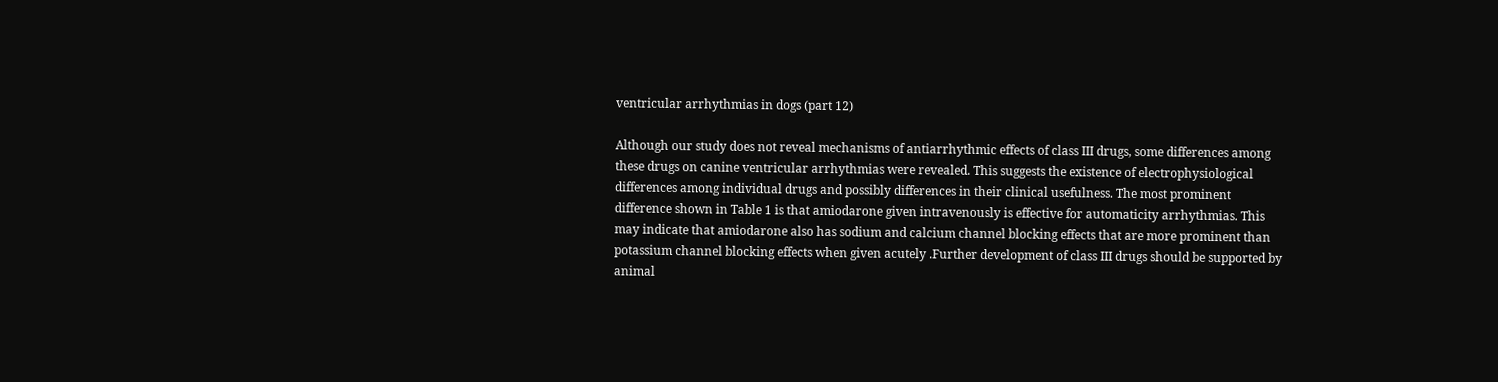ventricular arrhythmias in dogs (part 12)

Although our study does not reveal mechanisms of antiarrhythmic effects of class III drugs, some differences among these drugs on canine ventricular arrhythmias were revealed. This suggests the existence of electrophysiological differences among individual drugs and possibly differences in their clinical usefulness. The most prominent difference shown in Table 1 is that amiodarone given intravenously is effective for automaticity arrhythmias. This may indicate that amiodarone also has sodium and calcium channel blocking effects that are more prominent than potassium channel blocking effects when given acutely .Further development of class III drugs should be supported by animal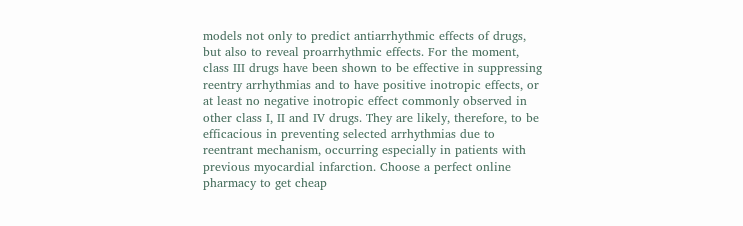models not only to predict antiarrhythmic effects of drugs, but also to reveal proarrhythmic effects. For the moment, class III drugs have been shown to be effective in suppressing reentry arrhythmias and to have positive inotropic effects, or at least no negative inotropic effect commonly observed in other class I, II and IV drugs. They are likely, therefore, to be efficacious in preventing selected arrhythmias due to reentrant mechanism, occurring especially in patients with previous myocardial infarction. Choose a perfect online pharmacy to get cheap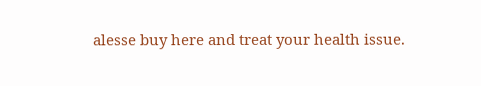alesse buy here and treat your health issue.